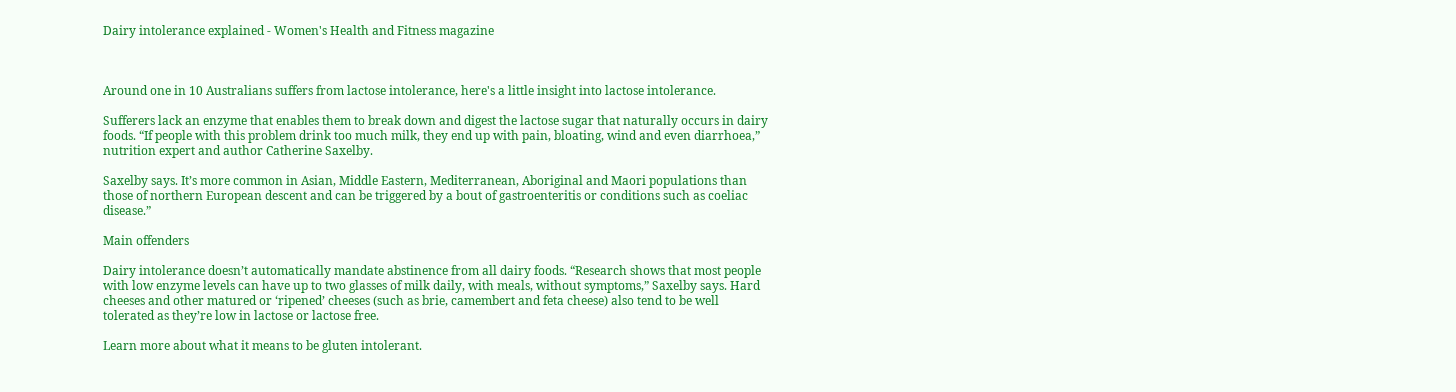Dairy intolerance explained - Women's Health and Fitness magazine



Around one in 10 Australians suffers from lactose intolerance, here's a little insight into lactose intolerance.

Sufferers lack an enzyme that enables them to break down and digest the lactose sugar that naturally occurs in dairy foods. “If people with this problem drink too much milk, they end up with pain, bloating, wind and even diarrhoea,” nutrition expert and author Catherine Saxelby.

Saxelby says. It’s more common in Asian, Middle Eastern, Mediterranean, Aboriginal and Maori populations than those of northern European descent and can be triggered by a bout of gastroenteritis or conditions such as coeliac disease.”

Main offenders

Dairy intolerance doesn’t automatically mandate abstinence from all dairy foods. “Research shows that most people with low enzyme levels can have up to two glasses of milk daily, with meals, without symptoms,” Saxelby says. Hard cheeses and other matured or ‘ripened’ cheeses (such as brie, camembert and feta cheese) also tend to be well tolerated as they’re low in lactose or lactose free.

Learn more about what it means to be gluten intolerant.